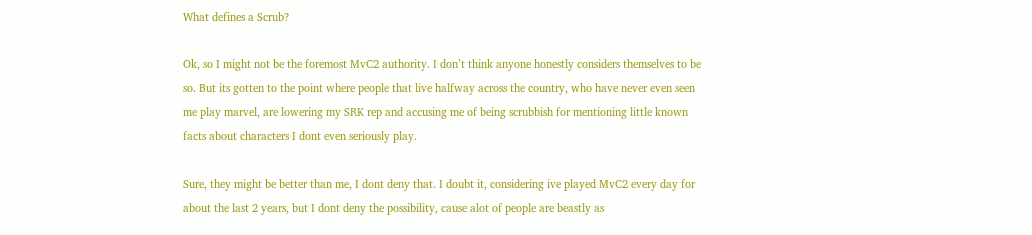What defines a Scrub?

Ok, so I might not be the foremost MvC2 authority. I don’t think anyone honestly considers themselves to be so. But its gotten to the point where people that live halfway across the country, who have never even seen me play marvel, are lowering my SRK rep and accusing me of being scrubbish for mentioning little known facts about characters I dont even seriously play.

Sure, they might be better than me, I dont deny that. I doubt it, considering ive played MvC2 every day for about the last 2 years, but I dont deny the possibility, cause alot of people are beastly as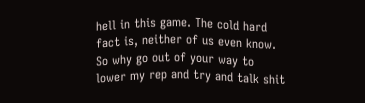hell in this game. The cold hard fact is, neither of us even know. So why go out of your way to lower my rep and try and talk shit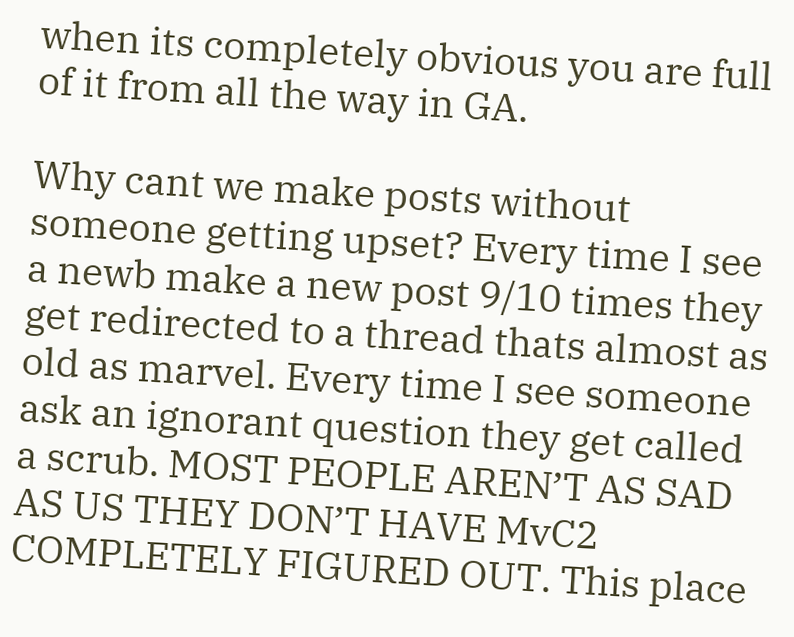when its completely obvious you are full of it from all the way in GA.

Why cant we make posts without someone getting upset? Every time I see a newb make a new post 9/10 times they get redirected to a thread thats almost as old as marvel. Every time I see someone ask an ignorant question they get called a scrub. MOST PEOPLE AREN’T AS SAD AS US THEY DON’T HAVE MvC2 COMPLETELY FIGURED OUT. This place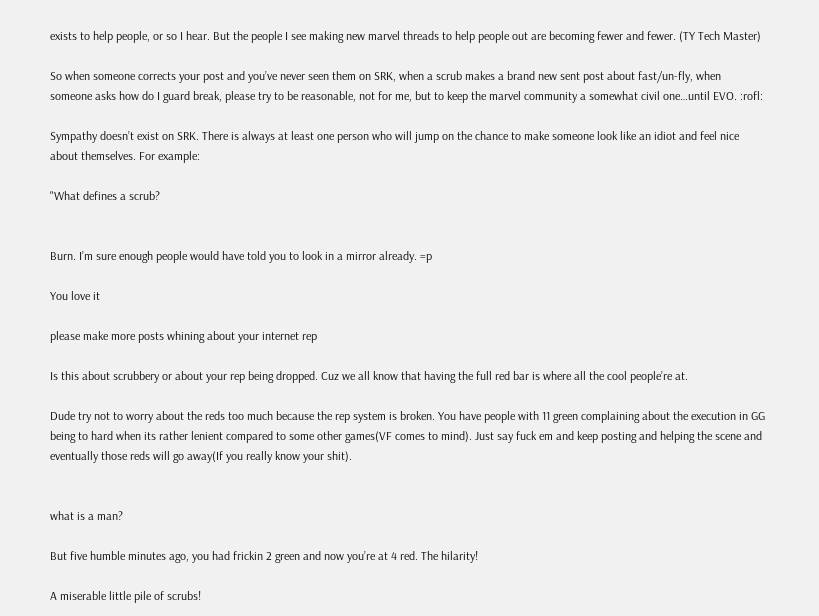exists to help people, or so I hear. But the people I see making new marvel threads to help people out are becoming fewer and fewer. (TY Tech Master)

So when someone corrects your post and you’ve never seen them on SRK, when a scrub makes a brand new sent post about fast/un-fly, when someone asks how do I guard break, please try to be reasonable, not for me, but to keep the marvel community a somewhat civil one…until EVO. :rofl:

Sympathy doesn’t exist on SRK. There is always at least one person who will jump on the chance to make someone look like an idiot and feel nice about themselves. For example:

"What defines a scrub?


Burn. I’m sure enough people would have told you to look in a mirror already. =p

You love it

please make more posts whining about your internet rep

Is this about scrubbery or about your rep being dropped. Cuz we all know that having the full red bar is where all the cool people’re at.

Dude try not to worry about the reds too much because the rep system is broken. You have people with 11 green complaining about the execution in GG being to hard when its rather lenient compared to some other games(VF comes to mind). Just say fuck em and keep posting and helping the scene and eventually those reds will go away(If you really know your shit).


what is a man?

But five humble minutes ago, you had frickin 2 green and now you’re at 4 red. The hilarity!

A miserable little pile of scrubs!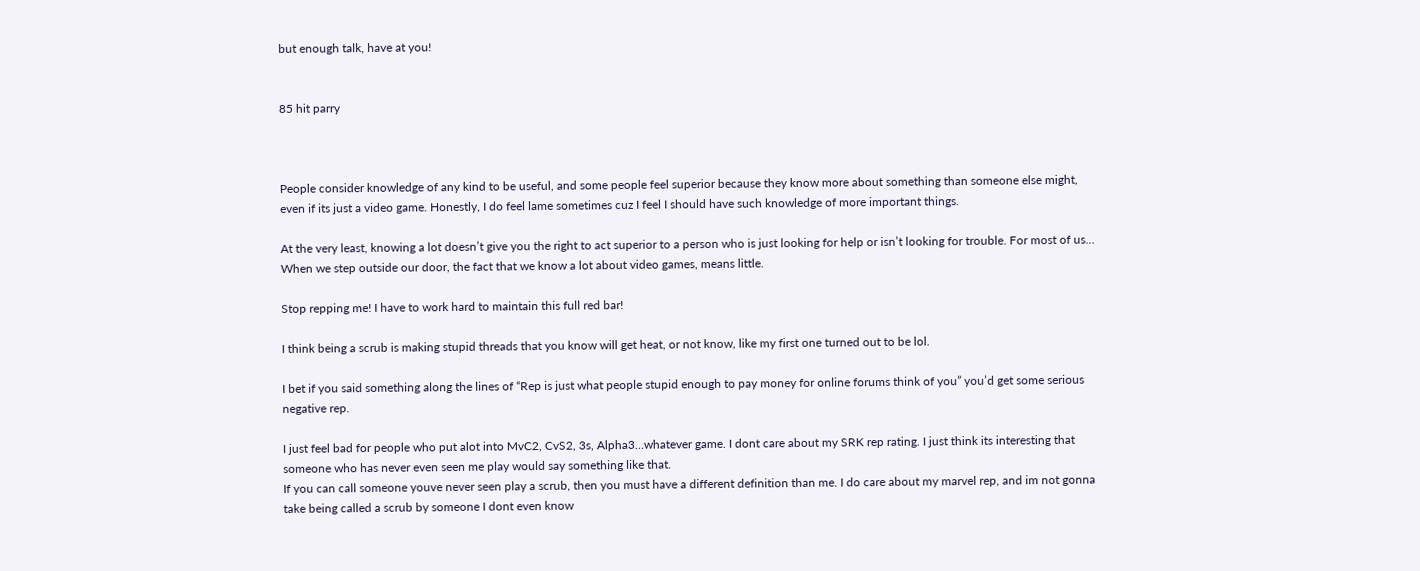but enough talk, have at you!


85 hit parry



People consider knowledge of any kind to be useful, and some people feel superior because they know more about something than someone else might, even if its just a video game. Honestly, I do feel lame sometimes cuz I feel I should have such knowledge of more important things.

At the very least, knowing a lot doesn’t give you the right to act superior to a person who is just looking for help or isn’t looking for trouble. For most of us… When we step outside our door, the fact that we know a lot about video games, means little.

Stop repping me! I have to work hard to maintain this full red bar!

I think being a scrub is making stupid threads that you know will get heat, or not know, like my first one turned out to be lol.

I bet if you said something along the lines of “Rep is just what people stupid enough to pay money for online forums think of you” you’d get some serious negative rep.

I just feel bad for people who put alot into MvC2, CvS2, 3s, Alpha3…whatever game. I dont care about my SRK rep rating. I just think its interesting that someone who has never even seen me play would say something like that.
If you can call someone youve never seen play a scrub, then you must have a different definition than me. I do care about my marvel rep, and im not gonna take being called a scrub by someone I dont even know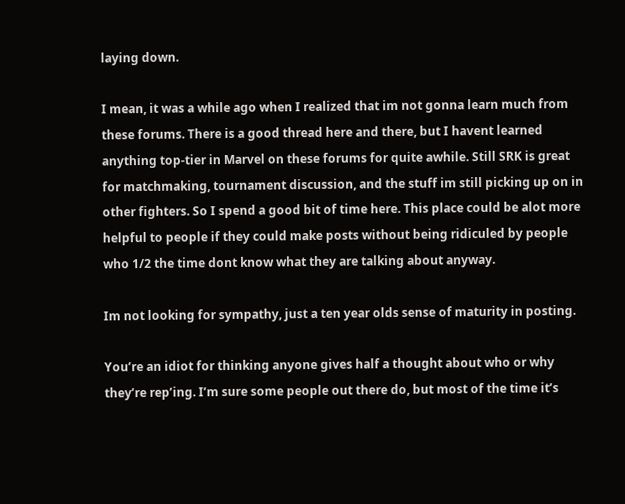laying down.

I mean, it was a while ago when I realized that im not gonna learn much from these forums. There is a good thread here and there, but I havent learned anything top-tier in Marvel on these forums for quite awhile. Still SRK is great for matchmaking, tournament discussion, and the stuff im still picking up on in other fighters. So I spend a good bit of time here. This place could be alot more helpful to people if they could make posts without being ridiculed by people who 1/2 the time dont know what they are talking about anyway.

Im not looking for sympathy, just a ten year olds sense of maturity in posting.

You’re an idiot for thinking anyone gives half a thought about who or why they’re rep’ing. I’m sure some people out there do, but most of the time it’s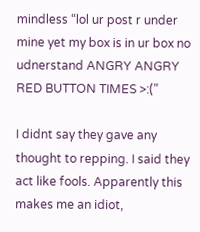mindless “lol ur post r under mine yet my box is in ur box no udnerstand ANGRY ANGRY RED BUTTON TIMES >:(”

I didnt say they gave any thought to repping. I said they act like fools. Apparently this makes me an idiot,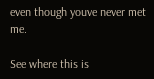even though youve never met me.

See where this is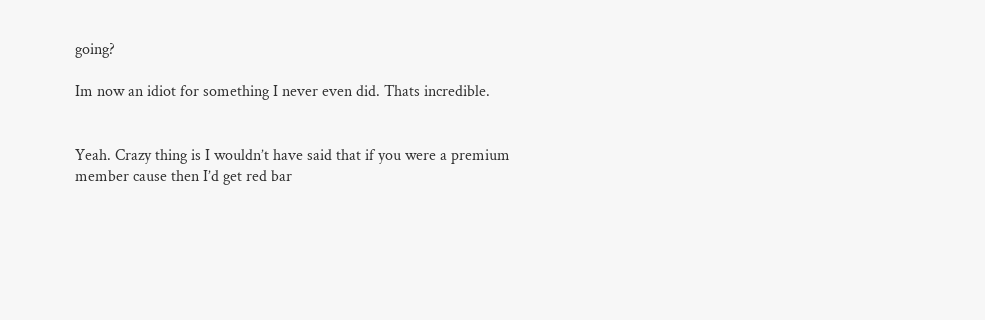going?

Im now an idiot for something I never even did. Thats incredible.


Yeah. Crazy thing is I wouldn’t have said that if you were a premium member cause then I’d get red bar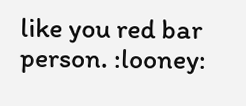like you red bar person. :looney: